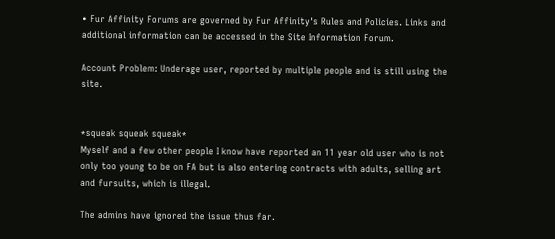• Fur Affinity Forums are governed by Fur Affinity's Rules and Policies. Links and additional information can be accessed in the Site Information Forum.

Account Problem: Underage user, reported by multiple people and is still using the site.


*squeak squeak squeak*
Myself and a few other people I know have reported an 11 year old user who is not only too young to be on FA but is also entering contracts with adults, selling art and fursuits, which is illegal.

The admins have ignored the issue thus far.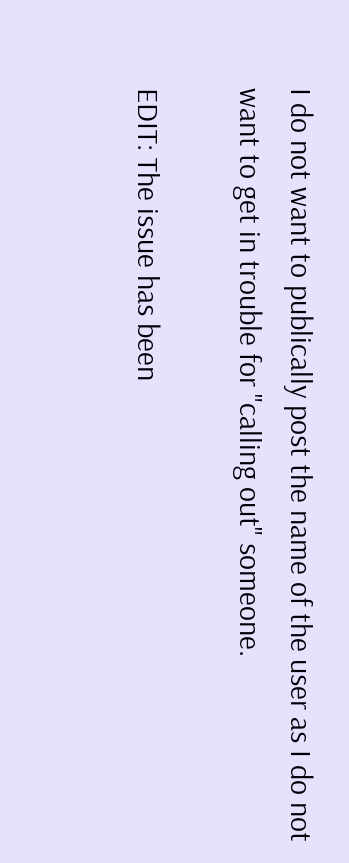I do not want to publically post the name of the user as I do not want to get in trouble for "calling out" someone.

EDIT: The issue has been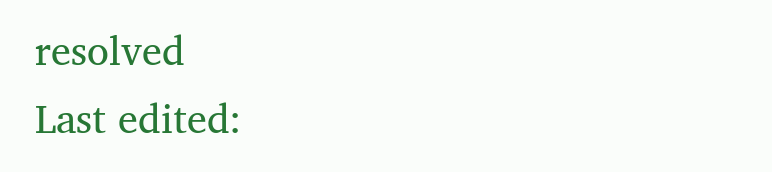resolved
Last edited: